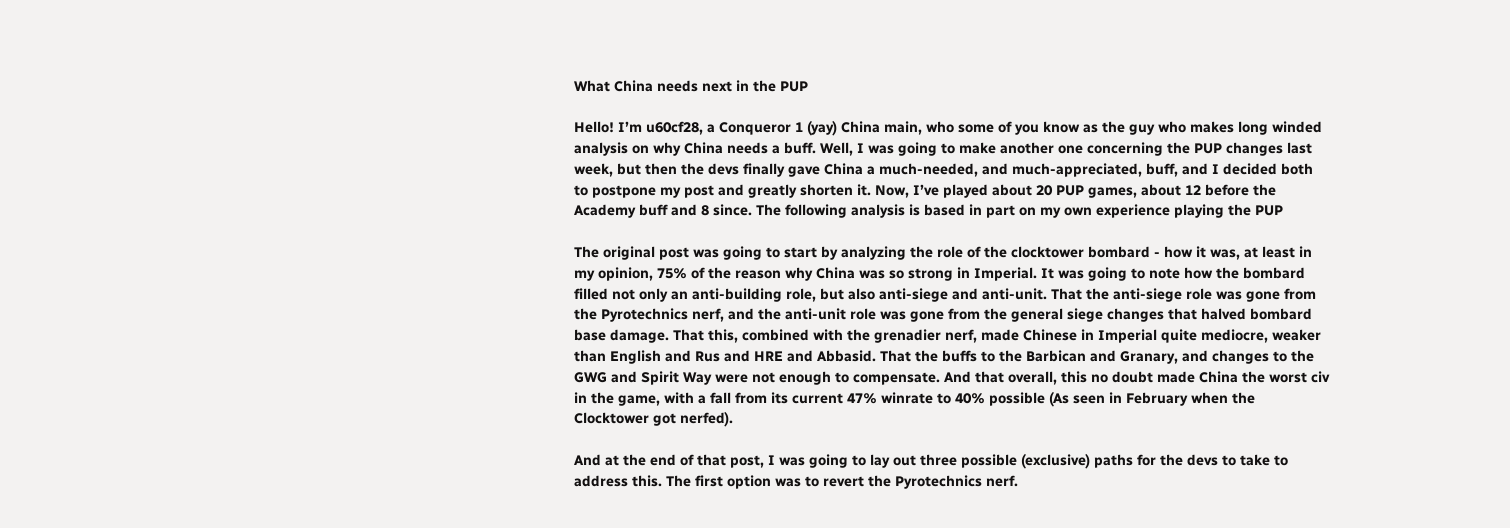What China needs next in the PUP

Hello! I’m u60cf28, a Conqueror 1 (yay) China main, who some of you know as the guy who makes long winded analysis on why China needs a buff. Well, I was going to make another one concerning the PUP changes last week, but then the devs finally gave China a much-needed, and much-appreciated, buff, and I decided both to postpone my post and greatly shorten it. Now, I’ve played about 20 PUP games, about 12 before the Academy buff and 8 since. The following analysis is based in part on my own experience playing the PUP

The original post was going to start by analyzing the role of the clocktower bombard - how it was, at least in my opinion, 75% of the reason why China was so strong in Imperial. It was going to note how the bombard filled not only an anti-building role, but also anti-siege and anti-unit. That the anti-siege role was gone from the Pyrotechnics nerf, and the anti-unit role was gone from the general siege changes that halved bombard base damage. That this, combined with the grenadier nerf, made Chinese in Imperial quite mediocre, weaker than English and Rus and HRE and Abbasid. That the buffs to the Barbican and Granary, and changes to the GWG and Spirit Way were not enough to compensate. And that overall, this no doubt made China the worst civ in the game, with a fall from its current 47% winrate to 40% possible (As seen in February when the Clocktower got nerfed).

And at the end of that post, I was going to lay out three possible (exclusive) paths for the devs to take to address this. The first option was to revert the Pyrotechnics nerf.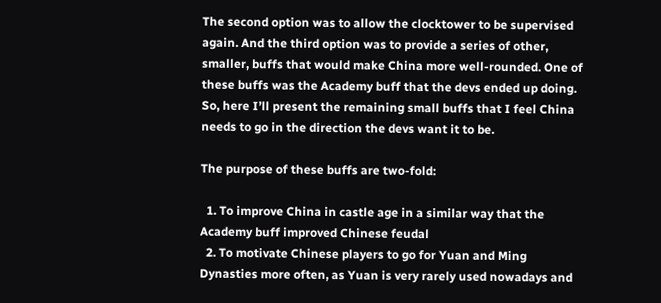The second option was to allow the clocktower to be supervised again. And the third option was to provide a series of other, smaller, buffs that would make China more well-rounded. One of these buffs was the Academy buff that the devs ended up doing. So, here I’ll present the remaining small buffs that I feel China needs to go in the direction the devs want it to be.

The purpose of these buffs are two-fold:

  1. To improve China in castle age in a similar way that the Academy buff improved Chinese feudal
  2. To motivate Chinese players to go for Yuan and Ming Dynasties more often, as Yuan is very rarely used nowadays and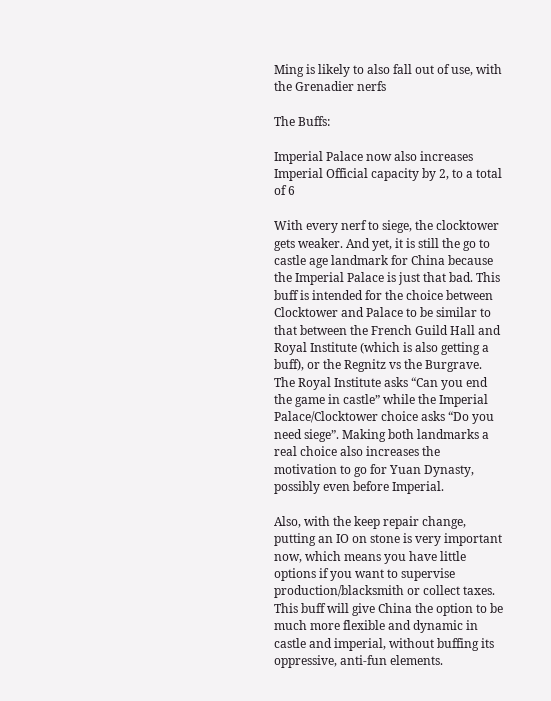Ming is likely to also fall out of use, with the Grenadier nerfs

The Buffs:

Imperial Palace now also increases Imperial Official capacity by 2, to a total of 6

With every nerf to siege, the clocktower gets weaker. And yet, it is still the go to castle age landmark for China because the Imperial Palace is just that bad. This buff is intended for the choice between Clocktower and Palace to be similar to that between the French Guild Hall and Royal Institute (which is also getting a buff), or the Regnitz vs the Burgrave. The Royal Institute asks “Can you end the game in castle” while the Imperial Palace/Clocktower choice asks “Do you need siege”. Making both landmarks a real choice also increases the motivation to go for Yuan Dynasty, possibly even before Imperial.

Also, with the keep repair change, putting an IO on stone is very important now, which means you have little options if you want to supervise production/blacksmith or collect taxes. This buff will give China the option to be much more flexible and dynamic in castle and imperial, without buffing its oppressive, anti-fun elements.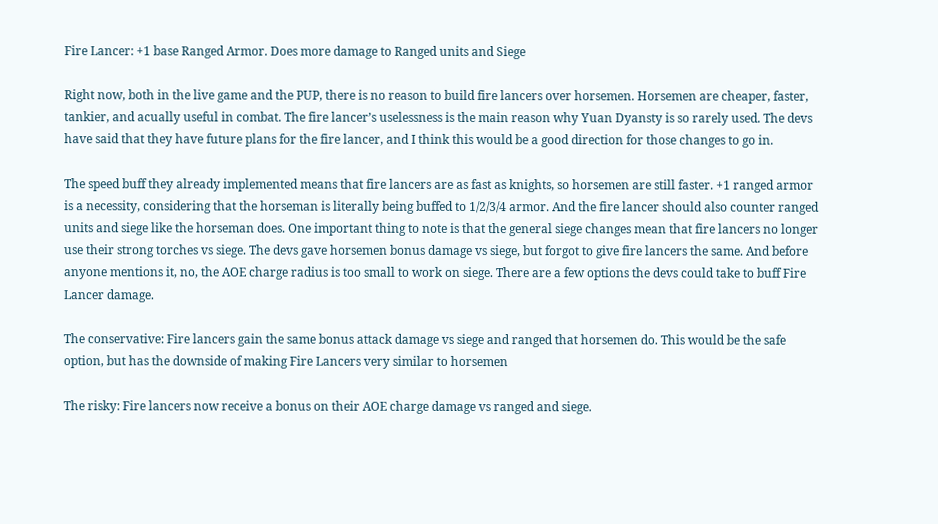Fire Lancer: +1 base Ranged Armor. Does more damage to Ranged units and Siege

Right now, both in the live game and the PUP, there is no reason to build fire lancers over horsemen. Horsemen are cheaper, faster, tankier, and acually useful in combat. The fire lancer’s uselessness is the main reason why Yuan Dyansty is so rarely used. The devs have said that they have future plans for the fire lancer, and I think this would be a good direction for those changes to go in.

The speed buff they already implemented means that fire lancers are as fast as knights, so horsemen are still faster. +1 ranged armor is a necessity, considering that the horseman is literally being buffed to 1/2/3/4 armor. And the fire lancer should also counter ranged units and siege like the horseman does. One important thing to note is that the general siege changes mean that fire lancers no longer use their strong torches vs siege. The devs gave horsemen bonus damage vs siege, but forgot to give fire lancers the same. And before anyone mentions it, no, the AOE charge radius is too small to work on siege. There are a few options the devs could take to buff Fire Lancer damage.

The conservative: Fire lancers gain the same bonus attack damage vs siege and ranged that horsemen do. This would be the safe option, but has the downside of making Fire Lancers very similar to horsemen

The risky: Fire lancers now receive a bonus on their AOE charge damage vs ranged and siege.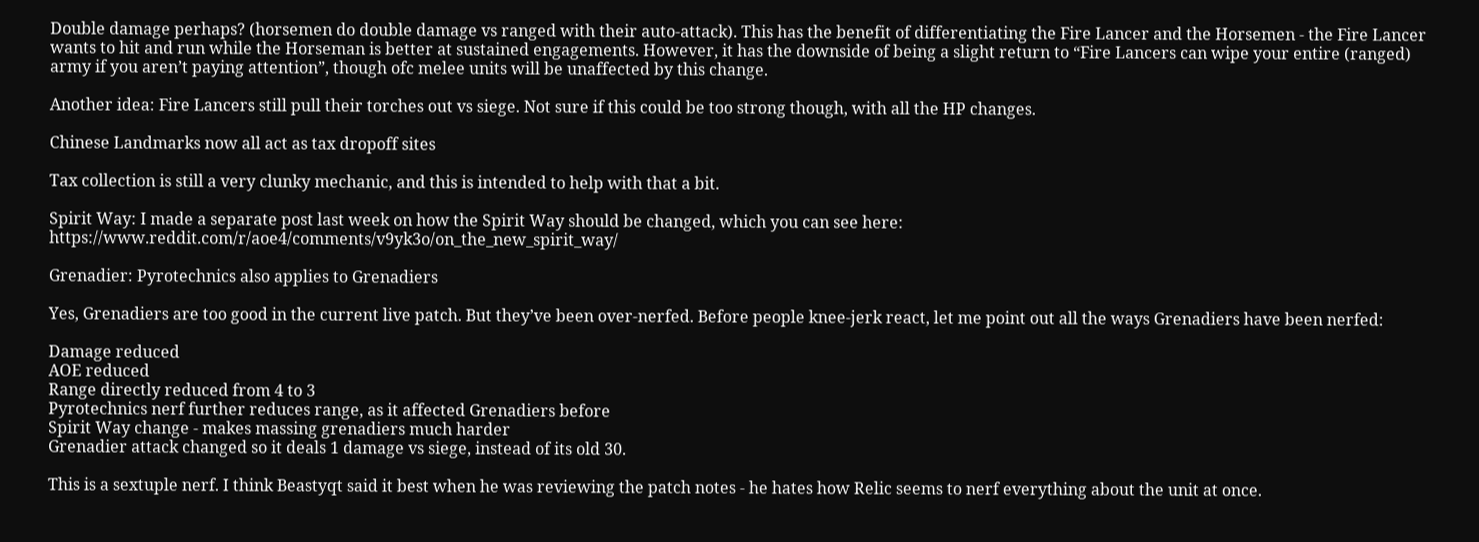Double damage perhaps? (horsemen do double damage vs ranged with their auto-attack). This has the benefit of differentiating the Fire Lancer and the Horsemen - the Fire Lancer wants to hit and run while the Horseman is better at sustained engagements. However, it has the downside of being a slight return to “Fire Lancers can wipe your entire (ranged) army if you aren’t paying attention”, though ofc melee units will be unaffected by this change.

Another idea: Fire Lancers still pull their torches out vs siege. Not sure if this could be too strong though, with all the HP changes.

Chinese Landmarks now all act as tax dropoff sites

Tax collection is still a very clunky mechanic, and this is intended to help with that a bit.

Spirit Way: I made a separate post last week on how the Spirit Way should be changed, which you can see here: https://www.reddit.com/r/aoe4/comments/v9yk3o/on_the_new_spirit_way/

Grenadier: Pyrotechnics also applies to Grenadiers

Yes, Grenadiers are too good in the current live patch. But they’ve been over-nerfed. Before people knee-jerk react, let me point out all the ways Grenadiers have been nerfed:

Damage reduced
AOE reduced
Range directly reduced from 4 to 3
Pyrotechnics nerf further reduces range, as it affected Grenadiers before
Spirit Way change - makes massing grenadiers much harder
Grenadier attack changed so it deals 1 damage vs siege, instead of its old 30.

This is a sextuple nerf. I think Beastyqt said it best when he was reviewing the patch notes - he hates how Relic seems to nerf everything about the unit at once.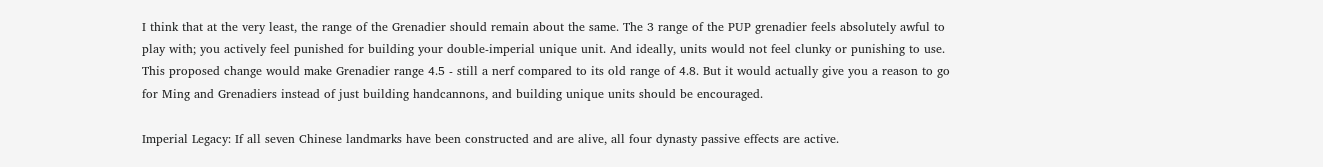I think that at the very least, the range of the Grenadier should remain about the same. The 3 range of the PUP grenadier feels absolutely awful to play with; you actively feel punished for building your double-imperial unique unit. And ideally, units would not feel clunky or punishing to use. This proposed change would make Grenadier range 4.5 - still a nerf compared to its old range of 4.8. But it would actually give you a reason to go for Ming and Grenadiers instead of just building handcannons, and building unique units should be encouraged.

Imperial Legacy: If all seven Chinese landmarks have been constructed and are alive, all four dynasty passive effects are active.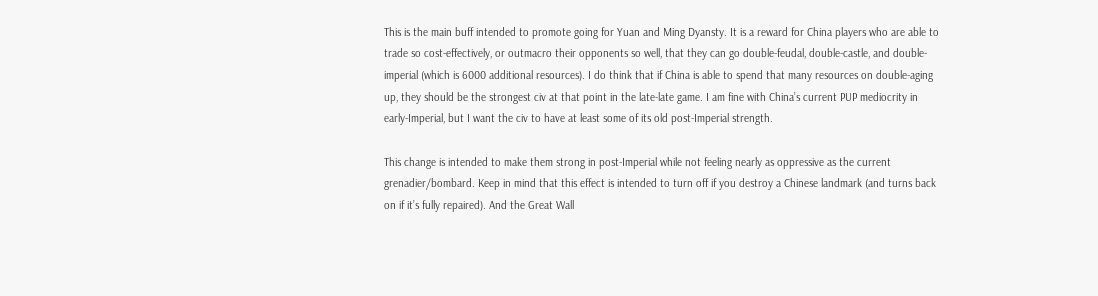This is the main buff intended to promote going for Yuan and Ming Dyansty. It is a reward for China players who are able to trade so cost-effectively, or outmacro their opponents so well, that they can go double-feudal, double-castle, and double-imperial (which is 6000 additional resources). I do think that if China is able to spend that many resources on double-aging up, they should be the strongest civ at that point in the late-late game. I am fine with China’s current PUP mediocrity in early-Imperial, but I want the civ to have at least some of its old post-Imperial strength.

This change is intended to make them strong in post-Imperial while not feeling nearly as oppressive as the current grenadier/bombard. Keep in mind that this effect is intended to turn off if you destroy a Chinese landmark (and turns back on if it’s fully repaired). And the Great Wall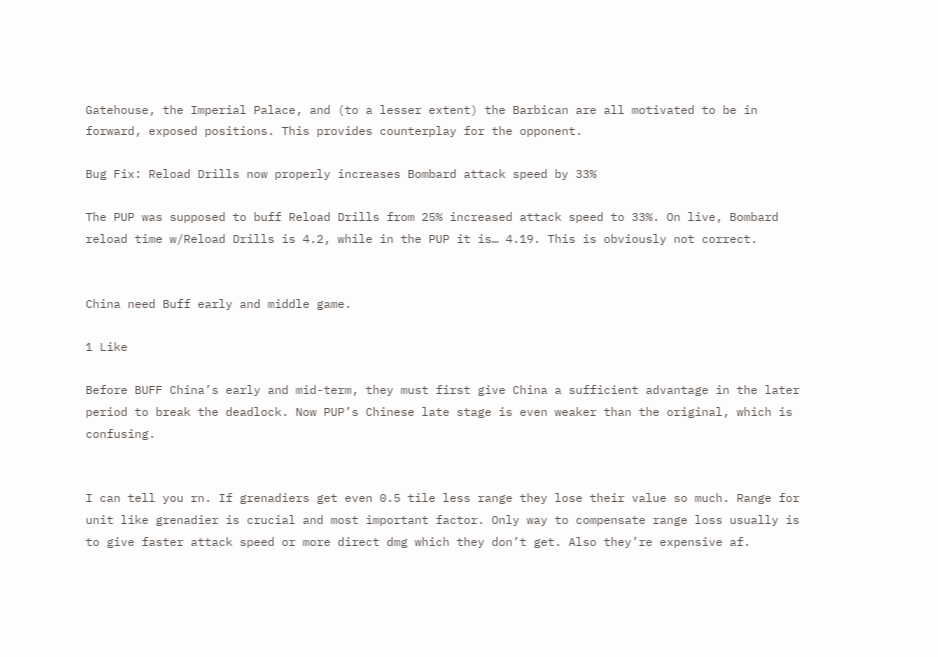Gatehouse, the Imperial Palace, and (to a lesser extent) the Barbican are all motivated to be in forward, exposed positions. This provides counterplay for the opponent.

Bug Fix: Reload Drills now properly increases Bombard attack speed by 33%

The PUP was supposed to buff Reload Drills from 25% increased attack speed to 33%. On live, Bombard reload time w/Reload Drills is 4.2, while in the PUP it is… 4.19. This is obviously not correct.


China need Buff early and middle game.

1 Like

Before BUFF China’s early and mid-term, they must first give China a sufficient advantage in the later period to break the deadlock. Now PUP’s Chinese late stage is even weaker than the original, which is confusing.


I can tell you rn. If grenadiers get even 0.5 tile less range they lose their value so much. Range for unit like grenadier is crucial and most important factor. Only way to compensate range loss usually is to give faster attack speed or more direct dmg which they don’t get. Also they’re expensive af.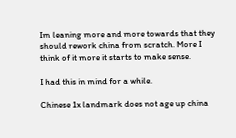Im leaning more and more towards that they should rework china from scratch. More I think of it more it starts to make sense.

I had this in mind for a while.

Chinese 1x landmark does not age up china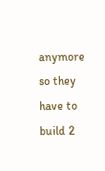anymore so they have to build 2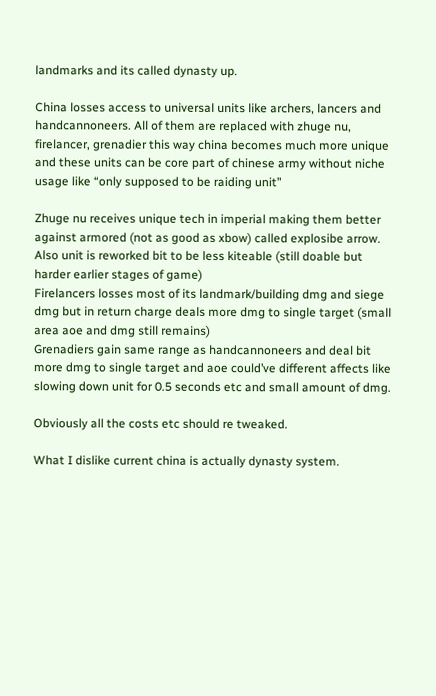landmarks and its called dynasty up.

China losses access to universal units like archers, lancers and handcannoneers. All of them are replaced with zhuge nu, firelancer, grenadier this way china becomes much more unique and these units can be core part of chinese army without niche usage like “only supposed to be raiding unit”

Zhuge nu receives unique tech in imperial making them better against armored (not as good as xbow) called explosibe arrow. Also unit is reworked bit to be less kiteable (still doable but harder earlier stages of game)
Firelancers losses most of its landmark/building dmg and siege dmg but in return charge deals more dmg to single target (small area aoe and dmg still remains)
Grenadiers gain same range as handcannoneers and deal bit more dmg to single target and aoe could’ve different affects like slowing down unit for 0.5 seconds etc and small amount of dmg.

Obviously all the costs etc should re tweaked.

What I dislike current china is actually dynasty system.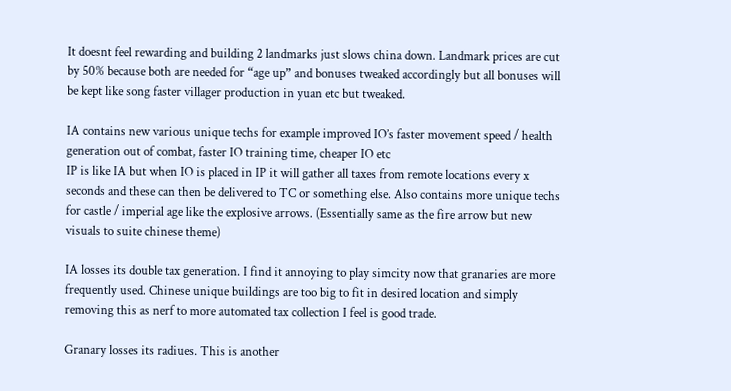It doesnt feel rewarding and building 2 landmarks just slows china down. Landmark prices are cut by 50% because both are needed for “age up” and bonuses tweaked accordingly but all bonuses will be kept like song faster villager production in yuan etc but tweaked.

IA contains new various unique techs for example improved IO’s faster movement speed / health generation out of combat, faster IO training time, cheaper IO etc
IP is like IA but when IO is placed in IP it will gather all taxes from remote locations every x seconds and these can then be delivered to TC or something else. Also contains more unique techs for castle / imperial age like the explosive arrows. (Essentially same as the fire arrow but new visuals to suite chinese theme)

IA losses its double tax generation. I find it annoying to play simcity now that granaries are more frequently used. Chinese unique buildings are too big to fit in desired location and simply removing this as nerf to more automated tax collection I feel is good trade.

Granary losses its radiues. This is another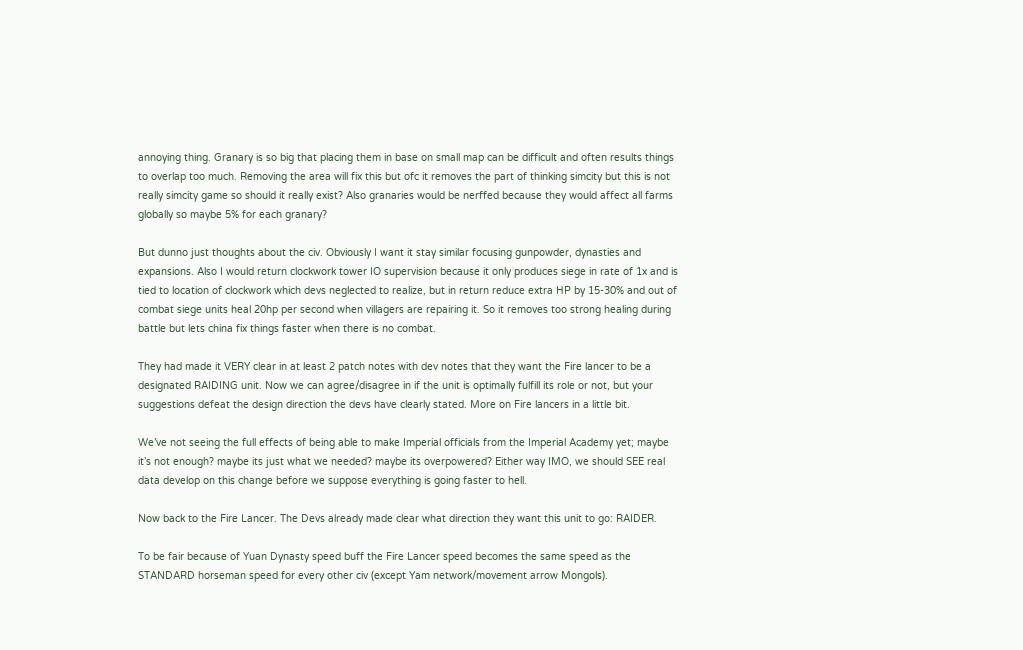annoying thing. Granary is so big that placing them in base on small map can be difficult and often results things to overlap too much. Removing the area will fix this but ofc it removes the part of thinking simcity but this is not really simcity game so should it really exist? Also granaries would be nerffed because they would affect all farms globally so maybe 5% for each granary?

But dunno just thoughts about the civ. Obviously I want it stay similar focusing gunpowder, dynasties and expansions. Also I would return clockwork tower IO supervision because it only produces siege in rate of 1x and is tied to location of clockwork which devs neglected to realize, but in return reduce extra HP by 15-30% and out of combat siege units heal 20hp per second when villagers are repairing it. So it removes too strong healing during battle but lets china fix things faster when there is no combat.

They had made it VERY clear in at least 2 patch notes with dev notes that they want the Fire lancer to be a designated RAIDING unit. Now we can agree/disagree in if the unit is optimally fulfill its role or not, but your suggestions defeat the design direction the devs have clearly stated. More on Fire lancers in a little bit.

We’ve not seeing the full effects of being able to make Imperial officials from the Imperial Academy yet; maybe it’s not enough? maybe its just what we needed? maybe its overpowered? Either way IMO, we should SEE real data develop on this change before we suppose everything is going faster to hell.

Now back to the Fire Lancer. The Devs already made clear what direction they want this unit to go: RAIDER.

To be fair because of Yuan Dynasty speed buff the Fire Lancer speed becomes the same speed as the STANDARD horseman speed for every other civ (except Yam network/movement arrow Mongols).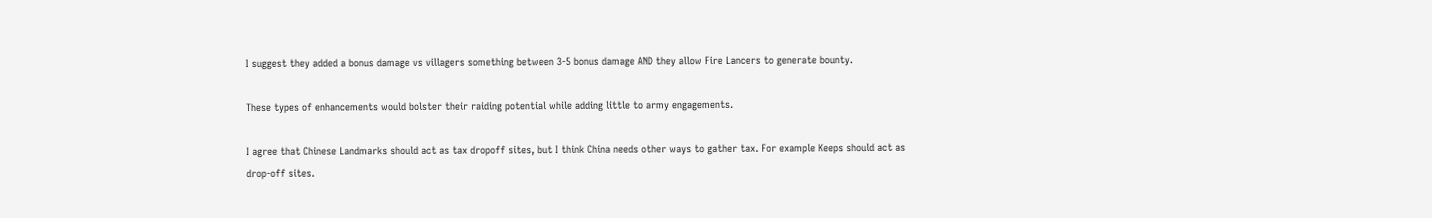I suggest they added a bonus damage vs villagers something between 3-5 bonus damage AND they allow Fire Lancers to generate bounty.

These types of enhancements would bolster their raiding potential while adding little to army engagements.

I agree that Chinese Landmarks should act as tax dropoff sites, but I think China needs other ways to gather tax. For example Keeps should act as drop-off sites.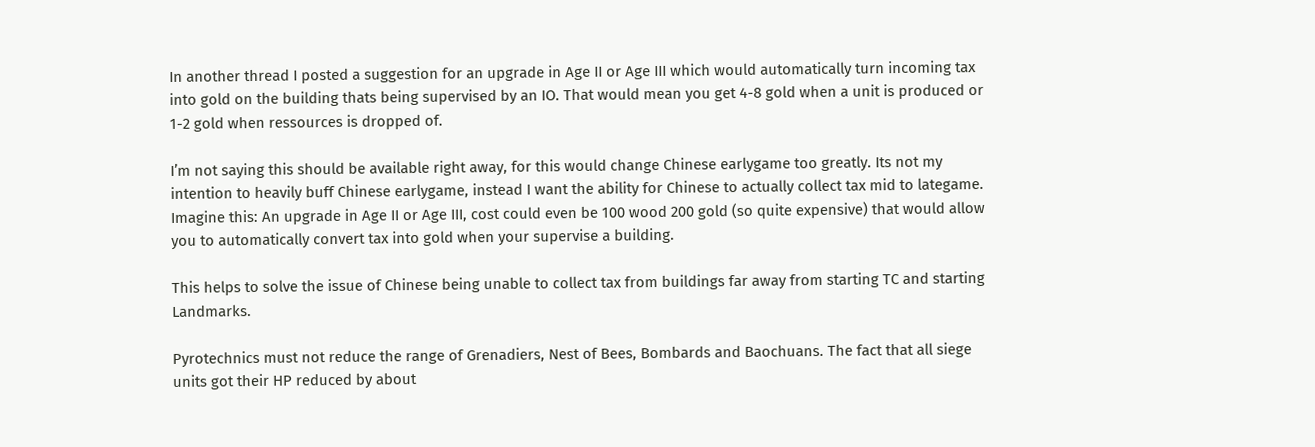In another thread I posted a suggestion for an upgrade in Age II or Age III which would automatically turn incoming tax into gold on the building thats being supervised by an IO. That would mean you get 4-8 gold when a unit is produced or 1-2 gold when ressources is dropped of.

I’m not saying this should be available right away, for this would change Chinese earlygame too greatly. Its not my intention to heavily buff Chinese earlygame, instead I want the ability for Chinese to actually collect tax mid to lategame. Imagine this: An upgrade in Age II or Age III, cost could even be 100 wood 200 gold (so quite expensive) that would allow you to automatically convert tax into gold when your supervise a building.

This helps to solve the issue of Chinese being unable to collect tax from buildings far away from starting TC and starting Landmarks.

Pyrotechnics must not reduce the range of Grenadiers, Nest of Bees, Bombards and Baochuans. The fact that all siege units got their HP reduced by about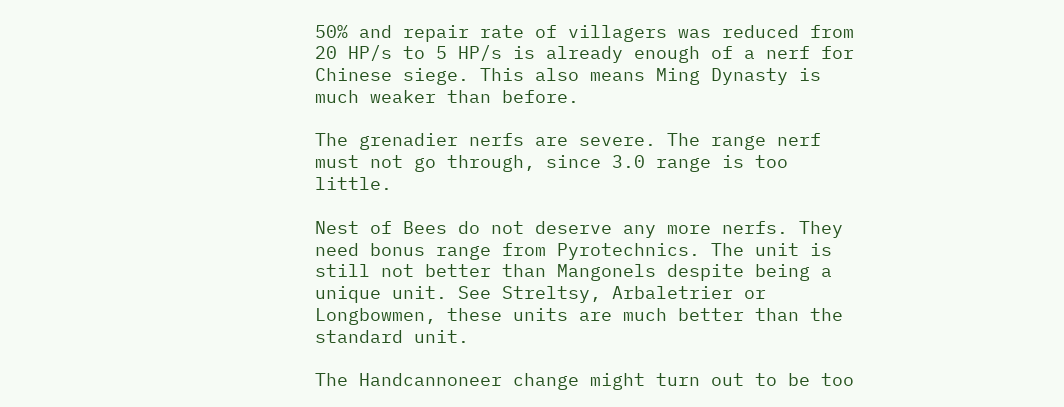50% and repair rate of villagers was reduced from 20 HP/s to 5 HP/s is already enough of a nerf for Chinese siege. This also means Ming Dynasty is much weaker than before.

The grenadier nerfs are severe. The range nerf must not go through, since 3.0 range is too little.

Nest of Bees do not deserve any more nerfs. They need bonus range from Pyrotechnics. The unit is still not better than Mangonels despite being a unique unit. See Streltsy, Arbaletrier or Longbowmen, these units are much better than the standard unit.

The Handcannoneer change might turn out to be too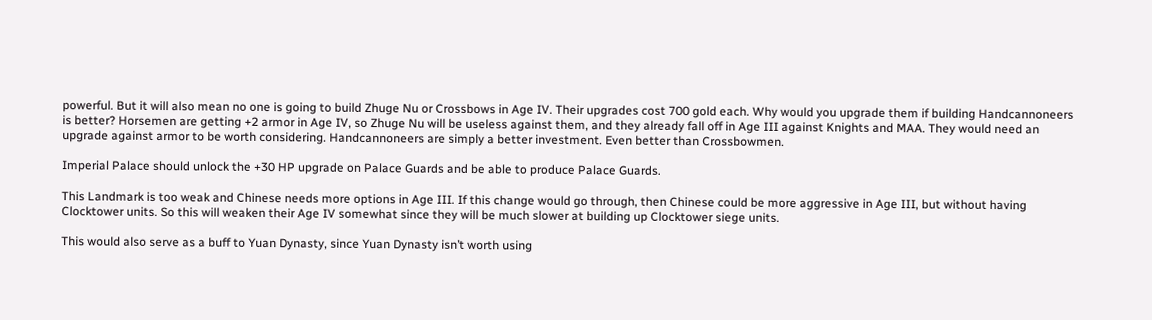powerful. But it will also mean no one is going to build Zhuge Nu or Crossbows in Age IV. Their upgrades cost 700 gold each. Why would you upgrade them if building Handcannoneers is better? Horsemen are getting +2 armor in Age IV, so Zhuge Nu will be useless against them, and they already fall off in Age III against Knights and MAA. They would need an upgrade against armor to be worth considering. Handcannoneers are simply a better investment. Even better than Crossbowmen.

Imperial Palace should unlock the +30 HP upgrade on Palace Guards and be able to produce Palace Guards.

This Landmark is too weak and Chinese needs more options in Age III. If this change would go through, then Chinese could be more aggressive in Age III, but without having Clocktower units. So this will weaken their Age IV somewhat since they will be much slower at building up Clocktower siege units.

This would also serve as a buff to Yuan Dynasty, since Yuan Dynasty isn’t worth using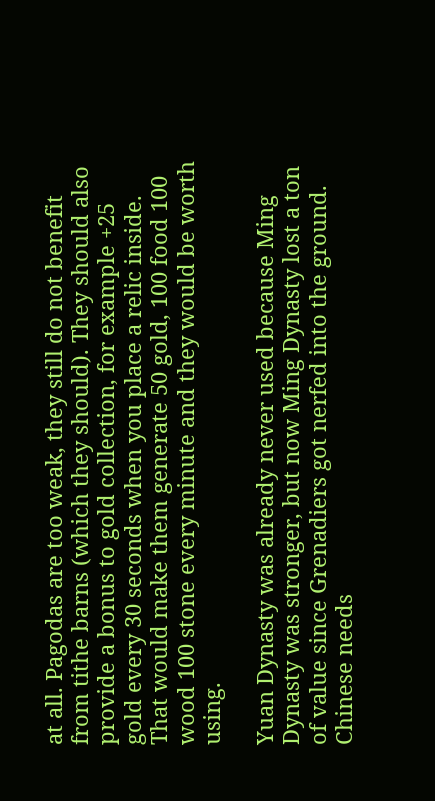at all. Pagodas are too weak, they still do not benefit from tithe barns (which they should). They should also provide a bonus to gold collection, for example +25 gold every 30 seconds when you place a relic inside. That would make them generate 50 gold, 100 food 100 wood 100 stone every minute and they would be worth using.

Yuan Dynasty was already never used because Ming Dynasty was stronger, but now Ming Dynasty lost a ton of value since Grenadiers got nerfed into the ground. Chinese needs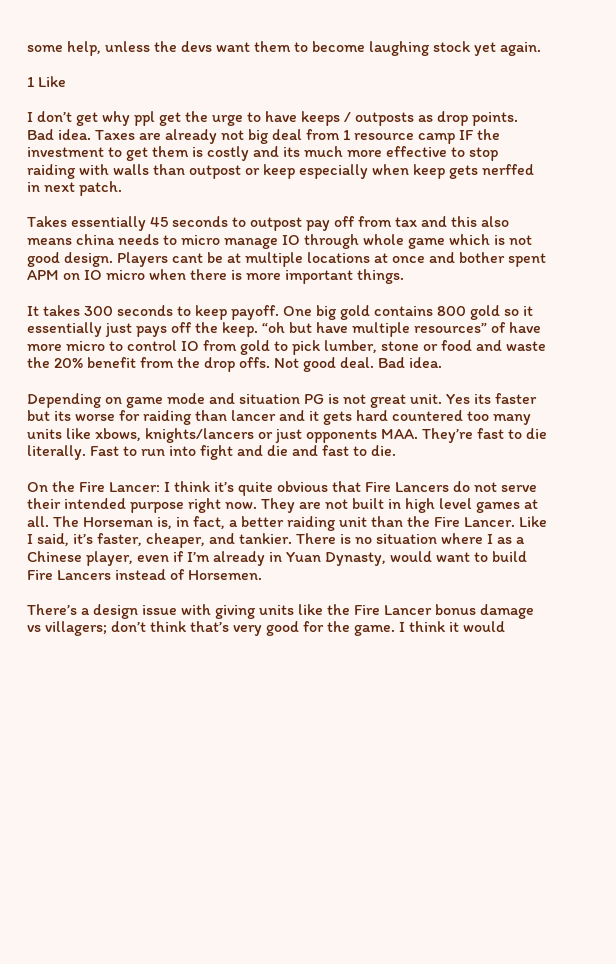some help, unless the devs want them to become laughing stock yet again.

1 Like

I don’t get why ppl get the urge to have keeps / outposts as drop points. Bad idea. Taxes are already not big deal from 1 resource camp IF the investment to get them is costly and its much more effective to stop raiding with walls than outpost or keep especially when keep gets nerffed in next patch.

Takes essentially 45 seconds to outpost pay off from tax and this also means china needs to micro manage IO through whole game which is not good design. Players cant be at multiple locations at once and bother spent APM on IO micro when there is more important things.

It takes 300 seconds to keep payoff. One big gold contains 800 gold so it essentially just pays off the keep. “oh but have multiple resources” of have more micro to control IO from gold to pick lumber, stone or food and waste the 20% benefit from the drop offs. Not good deal. Bad idea.

Depending on game mode and situation PG is not great unit. Yes its faster but its worse for raiding than lancer and it gets hard countered too many units like xbows, knights/lancers or just opponents MAA. They’re fast to die literally. Fast to run into fight and die and fast to die.

On the Fire Lancer: I think it’s quite obvious that Fire Lancers do not serve their intended purpose right now. They are not built in high level games at all. The Horseman is, in fact, a better raiding unit than the Fire Lancer. Like I said, it’s faster, cheaper, and tankier. There is no situation where I as a Chinese player, even if I’m already in Yuan Dynasty, would want to build Fire Lancers instead of Horsemen.

There’s a design issue with giving units like the Fire Lancer bonus damage vs villagers; don’t think that’s very good for the game. I think it would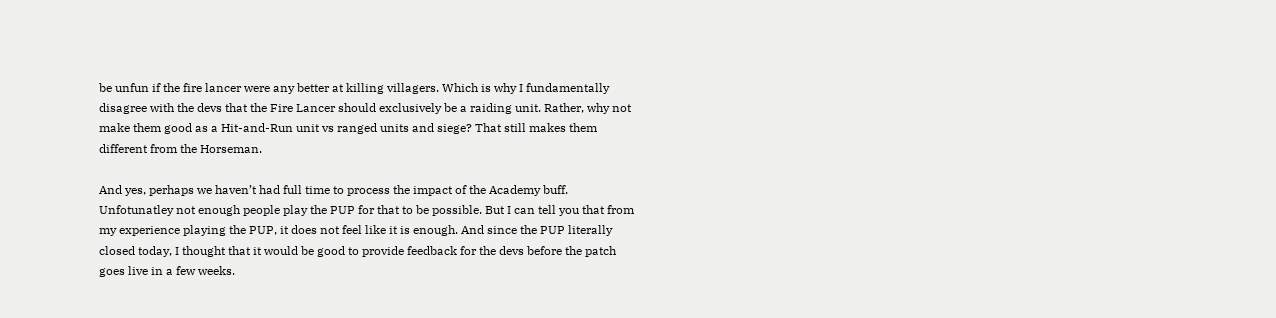be unfun if the fire lancer were any better at killing villagers. Which is why I fundamentally disagree with the devs that the Fire Lancer should exclusively be a raiding unit. Rather, why not make them good as a Hit-and-Run unit vs ranged units and siege? That still makes them different from the Horseman.

And yes, perhaps we haven’t had full time to process the impact of the Academy buff. Unfotunatley not enough people play the PUP for that to be possible. But I can tell you that from my experience playing the PUP, it does not feel like it is enough. And since the PUP literally closed today, I thought that it would be good to provide feedback for the devs before the patch goes live in a few weeks.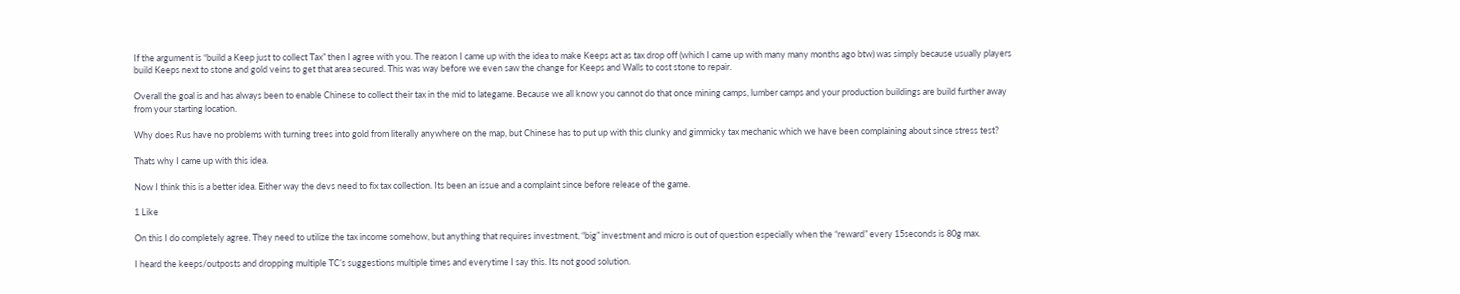If the argument is “build a Keep just to collect Tax” then I agree with you. The reason I came up with the idea to make Keeps act as tax drop off (which I came up with many many months ago btw) was simply because usually players build Keeps next to stone and gold veins to get that area secured. This was way before we even saw the change for Keeps and Walls to cost stone to repair.

Overall the goal is and has always been to enable Chinese to collect their tax in the mid to lategame. Because we all know you cannot do that once mining camps, lumber camps and your production buildings are build further away from your starting location.

Why does Rus have no problems with turning trees into gold from literally anywhere on the map, but Chinese has to put up with this clunky and gimmicky tax mechanic which we have been complaining about since stress test?

Thats why I came up with this idea.

Now I think this is a better idea. Either way the devs need to fix tax collection. Its been an issue and a complaint since before release of the game.

1 Like

On this I do completely agree. They need to utilize the tax income somehow, but anything that requires investment, “big” investment and micro is out of question especially when the “reward” every 15seconds is 80g max.

I heard the keeps/outposts and dropping multiple TC’s suggestions multiple times and everytime I say this. Its not good solution.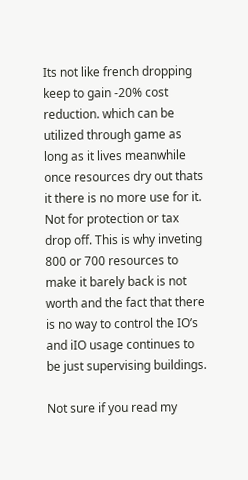Its not like french dropping keep to gain -20% cost reduction. which can be utilized through game as long as it lives meanwhile once resources dry out thats it there is no more use for it. Not for protection or tax drop off. This is why inveting 800 or 700 resources to make it barely back is not worth and the fact that there is no way to control the IO’s and iIO usage continues to be just supervising buildings.

Not sure if you read my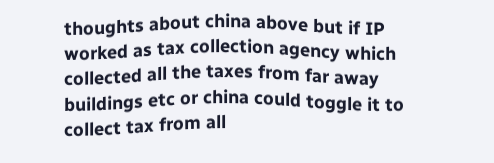thoughts about china above but if IP worked as tax collection agency which collected all the taxes from far away buildings etc or china could toggle it to collect tax from all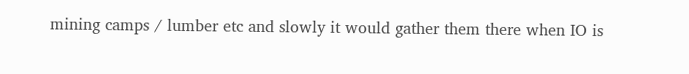mining camps / lumber etc and slowly it would gather them there when IO is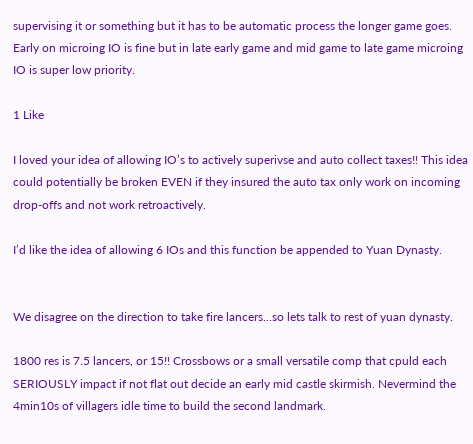supervising it or something but it has to be automatic process the longer game goes. Early on microing IO is fine but in late early game and mid game to late game microing IO is super low priority.

1 Like

I loved your idea of allowing IO’s to actively superivse and auto collect taxes!! This idea could potentially be broken EVEN if they insured the auto tax only work on incoming drop-offs and not work retroactively.

I’d like the idea of allowing 6 IOs and this function be appended to Yuan Dynasty.


We disagree on the direction to take fire lancers…so lets talk to rest of yuan dynasty.

1800 res is 7.5 lancers, or 15!! Crossbows or a small versatile comp that cpuld each SERIOUSLY impact if not flat out decide an early mid castle skirmish. Nevermind the 4min10s of villagers idle time to build the second landmark.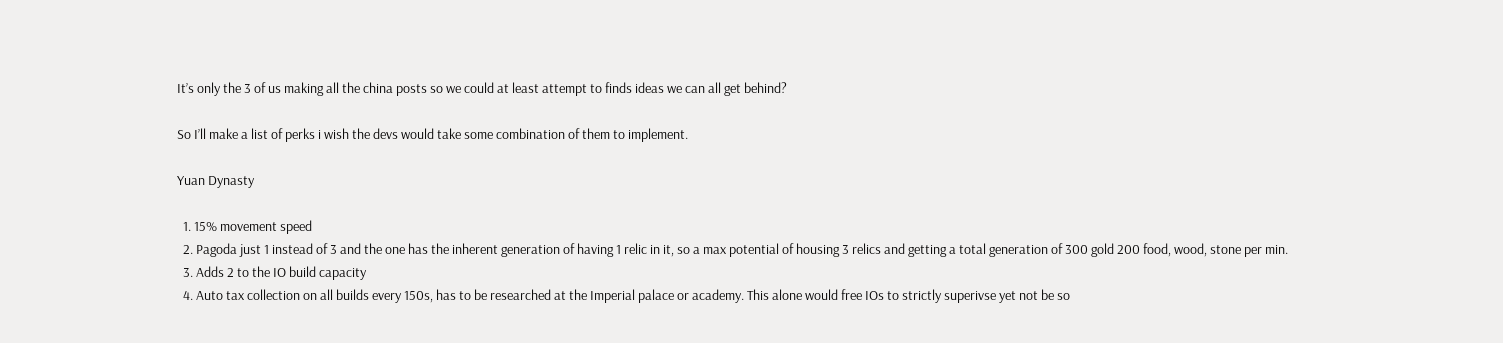It’s only the 3 of us making all the china posts so we could at least attempt to finds ideas we can all get behind?

So I’ll make a list of perks i wish the devs would take some combination of them to implement.

Yuan Dynasty

  1. 15% movement speed
  2. Pagoda just 1 instead of 3 and the one has the inherent generation of having 1 relic in it, so a max potential of housing 3 relics and getting a total generation of 300 gold 200 food, wood, stone per min.
  3. Adds 2 to the IO build capacity
  4. Auto tax collection on all builds every 150s, has to be researched at the Imperial palace or academy. This alone would free IOs to strictly superivse yet not be so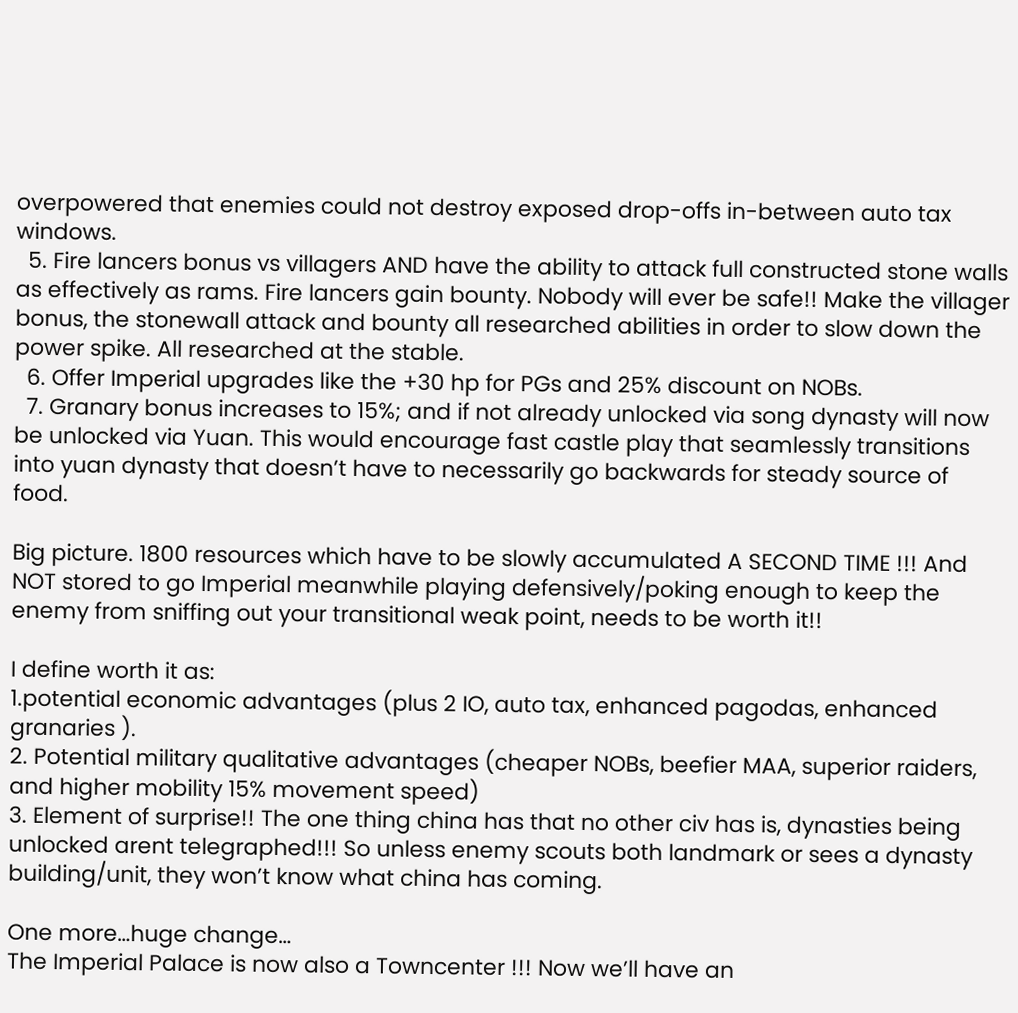overpowered that enemies could not destroy exposed drop-offs in-between auto tax windows.
  5. Fire lancers bonus vs villagers AND have the ability to attack full constructed stone walls as effectively as rams. Fire lancers gain bounty. Nobody will ever be safe!! Make the villager bonus, the stonewall attack and bounty all researched abilities in order to slow down the power spike. All researched at the stable.
  6. Offer Imperial upgrades like the +30 hp for PGs and 25% discount on NOBs.
  7. Granary bonus increases to 15%; and if not already unlocked via song dynasty will now be unlocked via Yuan. This would encourage fast castle play that seamlessly transitions into yuan dynasty that doesn’t have to necessarily go backwards for steady source of food.

Big picture. 1800 resources which have to be slowly accumulated A SECOND TIME !!! And NOT stored to go Imperial meanwhile playing defensively/poking enough to keep the enemy from sniffing out your transitional weak point, needs to be worth it!!

I define worth it as:
1.potential economic advantages (plus 2 IO, auto tax, enhanced pagodas, enhanced granaries ).
2. Potential military qualitative advantages (cheaper NOBs, beefier MAA, superior raiders, and higher mobility 15% movement speed)
3. Element of surprise!! The one thing china has that no other civ has is, dynasties being unlocked arent telegraphed!!! So unless enemy scouts both landmark or sees a dynasty building/unit, they won’t know what china has coming.

One more…huge change…
The Imperial Palace is now also a Towncenter !!! Now we’ll have an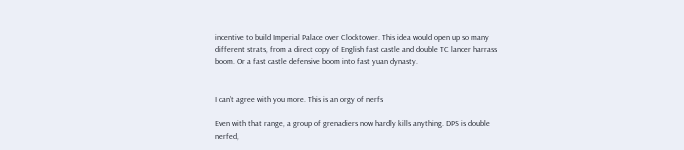incentive to build Imperial Palace over Clocktower. This idea would open up so many different strats, from a direct copy of English fast castle and double TC lancer harrass boom. Or a fast castle defensive boom into fast yuan dynasty.


I can’t agree with you more. This is an orgy of nerfs

Even with that range, a group of grenadiers now hardly kills anything. DPS is double nerfed,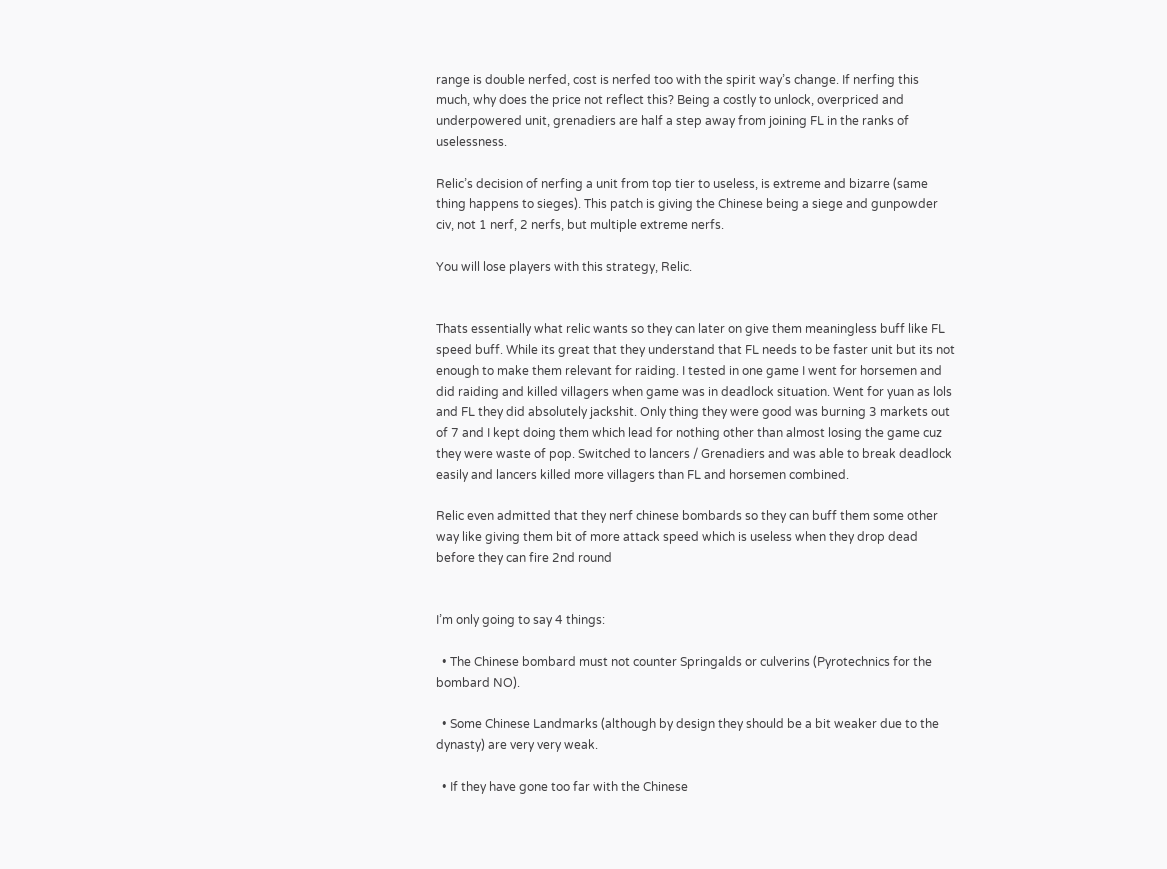range is double nerfed, cost is nerfed too with the spirit way’s change. If nerfing this much, why does the price not reflect this? Being a costly to unlock, overpriced and underpowered unit, grenadiers are half a step away from joining FL in the ranks of uselessness.

Relic’s decision of nerfing a unit from top tier to useless, is extreme and bizarre (same thing happens to sieges). This patch is giving the Chinese being a siege and gunpowder civ, not 1 nerf, 2 nerfs, but multiple extreme nerfs.

You will lose players with this strategy, Relic.


Thats essentially what relic wants so they can later on give them meaningless buff like FL speed buff. While its great that they understand that FL needs to be faster unit but its not enough to make them relevant for raiding. I tested in one game I went for horsemen and did raiding and killed villagers when game was in deadlock situation. Went for yuan as lols and FL they did absolutely jackshit. Only thing they were good was burning 3 markets out of 7 and I kept doing them which lead for nothing other than almost losing the game cuz they were waste of pop. Switched to lancers / Grenadiers and was able to break deadlock easily and lancers killed more villagers than FL and horsemen combined.

Relic even admitted that they nerf chinese bombards so they can buff them some other way like giving them bit of more attack speed which is useless when they drop dead before they can fire 2nd round


I’m only going to say 4 things:

  • The Chinese bombard must not counter Springalds or culverins (Pyrotechnics for the bombard NO).

  • Some Chinese Landmarks (although by design they should be a bit weaker due to the dynasty) are very very weak.

  • If they have gone too far with the Chinese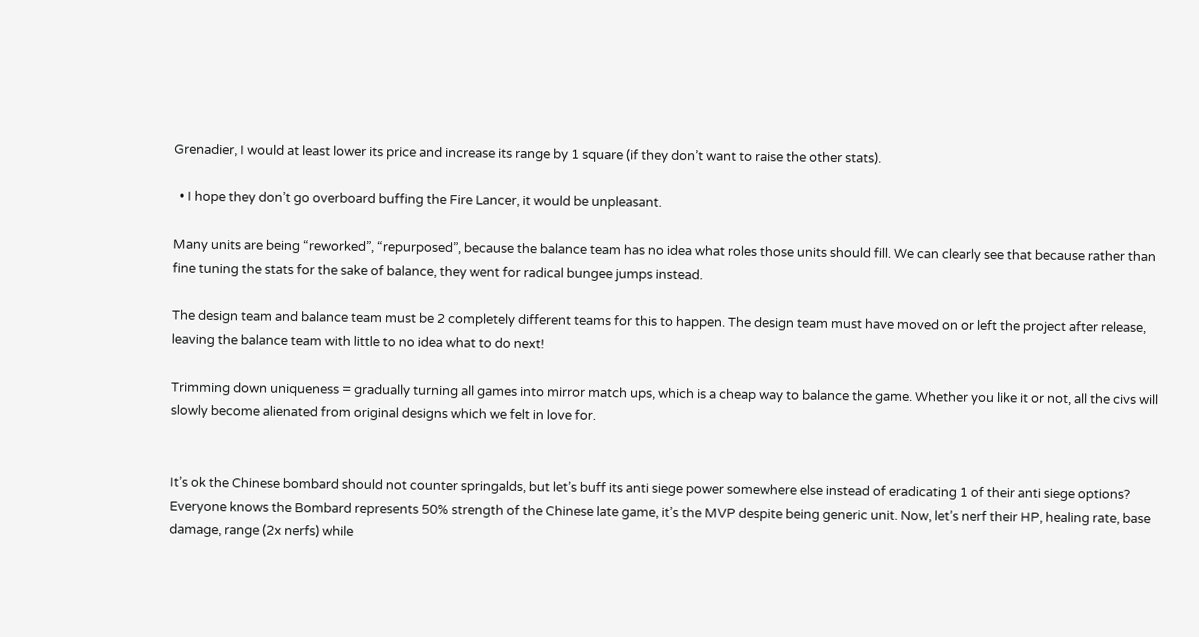Grenadier, I would at least lower its price and increase its range by 1 square (if they don’t want to raise the other stats).

  • I hope they don’t go overboard buffing the Fire Lancer, it would be unpleasant.

Many units are being “reworked”, “repurposed”, because the balance team has no idea what roles those units should fill. We can clearly see that because rather than fine tuning the stats for the sake of balance, they went for radical bungee jumps instead.

The design team and balance team must be 2 completely different teams for this to happen. The design team must have moved on or left the project after release, leaving the balance team with little to no idea what to do next!

Trimming down uniqueness = gradually turning all games into mirror match ups, which is a cheap way to balance the game. Whether you like it or not, all the civs will slowly become alienated from original designs which we felt in love for.


It’s ok the Chinese bombard should not counter springalds, but let’s buff its anti siege power somewhere else instead of eradicating 1 of their anti siege options?
Everyone knows the Bombard represents 50% strength of the Chinese late game, it’s the MVP despite being generic unit. Now, let’s nerf their HP, healing rate, base damage, range (2x nerfs) while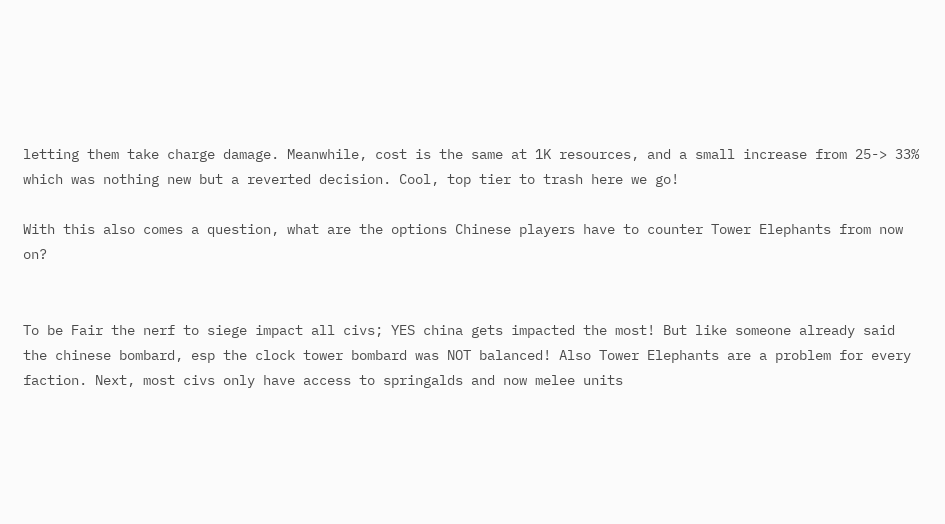letting them take charge damage. Meanwhile, cost is the same at 1K resources, and a small increase from 25-> 33% which was nothing new but a reverted decision. Cool, top tier to trash here we go!

With this also comes a question, what are the options Chinese players have to counter Tower Elephants from now on?


To be Fair the nerf to siege impact all civs; YES china gets impacted the most! But like someone already said the chinese bombard, esp the clock tower bombard was NOT balanced! Also Tower Elephants are a problem for every faction. Next, most civs only have access to springalds and now melee units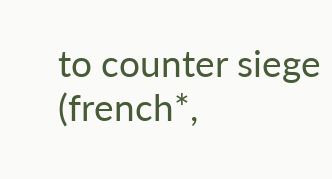to counter siege (french*,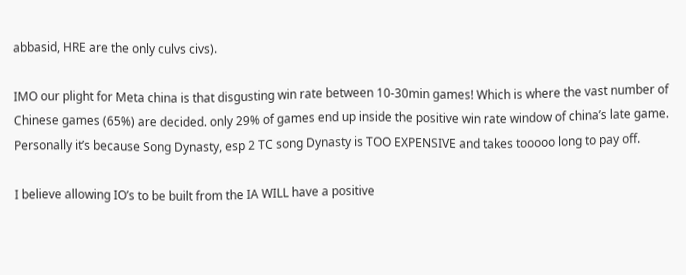abbasid, HRE are the only culvs civs).

IMO our plight for Meta china is that disgusting win rate between 10-30min games! Which is where the vast number of Chinese games (65%) are decided. only 29% of games end up inside the positive win rate window of china’s late game. Personally it’s because Song Dynasty, esp 2 TC song Dynasty is TOO EXPENSIVE and takes tooooo long to pay off.

I believe allowing IO’s to be built from the IA WILL have a positive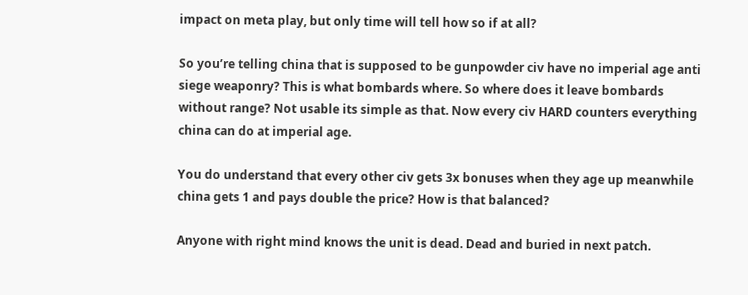impact on meta play, but only time will tell how so if at all?

So you’re telling china that is supposed to be gunpowder civ have no imperial age anti siege weaponry? This is what bombards where. So where does it leave bombards without range? Not usable its simple as that. Now every civ HARD counters everything china can do at imperial age.

You do understand that every other civ gets 3x bonuses when they age up meanwhile china gets 1 and pays double the price? How is that balanced?

Anyone with right mind knows the unit is dead. Dead and buried in next patch.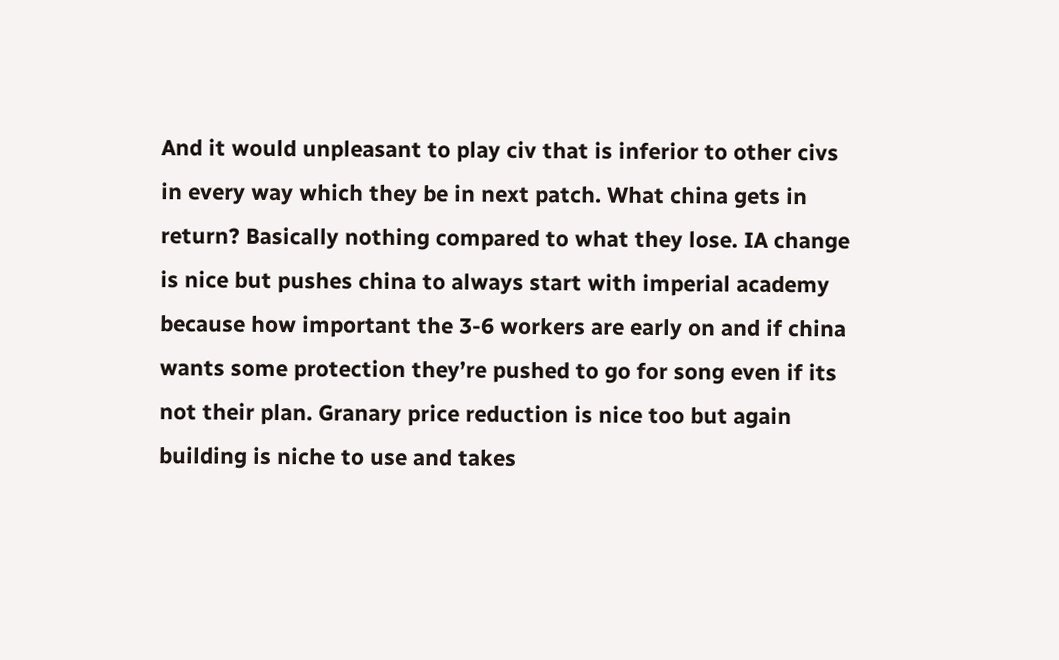And it would unpleasant to play civ that is inferior to other civs in every way which they be in next patch. What china gets in return? Basically nothing compared to what they lose. IA change is nice but pushes china to always start with imperial academy because how important the 3-6 workers are early on and if china wants some protection they’re pushed to go for song even if its not their plan. Granary price reduction is nice too but again building is niche to use and takes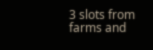3 slots from farms and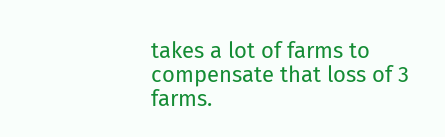takes a lot of farms to compensate that loss of 3 farms.